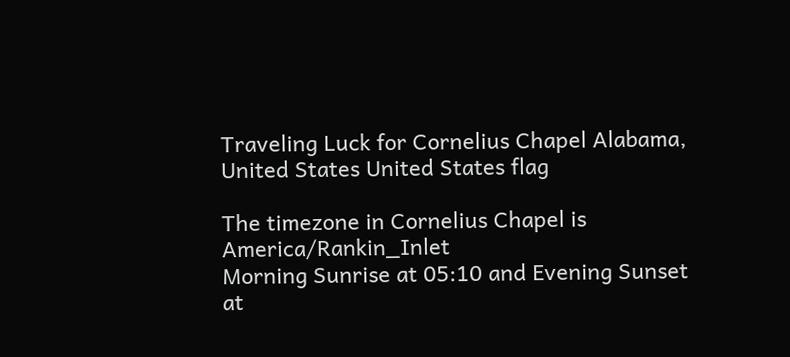Traveling Luck for Cornelius Chapel Alabama, United States United States flag

The timezone in Cornelius Chapel is America/Rankin_Inlet
Morning Sunrise at 05:10 and Evening Sunset at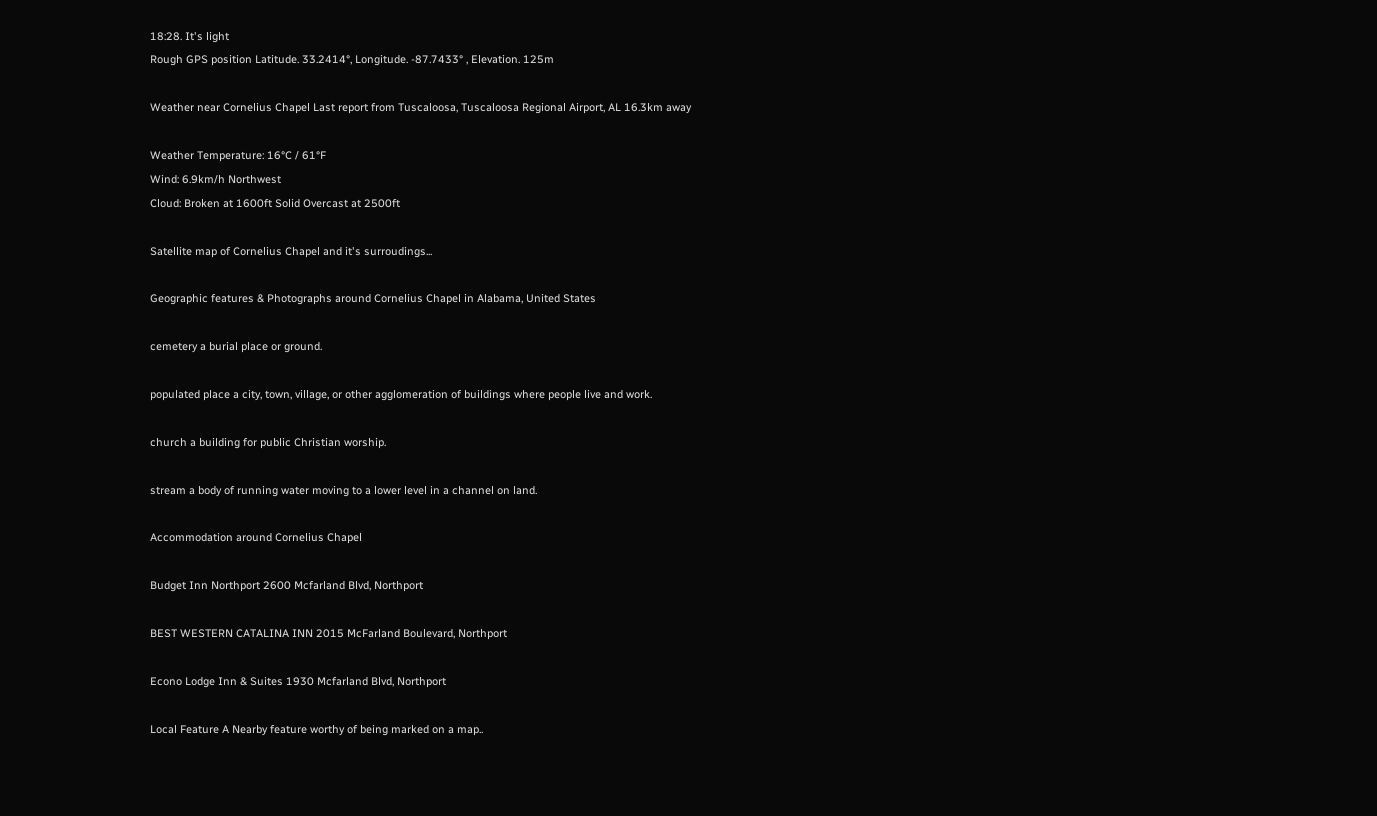18:28. It's light
Rough GPS position Latitude. 33.2414°, Longitude. -87.7433° , Elevation. 125m

Weather near Cornelius Chapel Last report from Tuscaloosa, Tuscaloosa Regional Airport, AL 16.3km away

Weather Temperature: 16°C / 61°F
Wind: 6.9km/h Northwest
Cloud: Broken at 1600ft Solid Overcast at 2500ft

Satellite map of Cornelius Chapel and it's surroudings...

Geographic features & Photographs around Cornelius Chapel in Alabama, United States

cemetery a burial place or ground.

populated place a city, town, village, or other agglomeration of buildings where people live and work.

church a building for public Christian worship.

stream a body of running water moving to a lower level in a channel on land.

Accommodation around Cornelius Chapel

Budget Inn Northport 2600 Mcfarland Blvd, Northport

BEST WESTERN CATALINA INN 2015 McFarland Boulevard, Northport

Econo Lodge Inn & Suites 1930 Mcfarland Blvd, Northport

Local Feature A Nearby feature worthy of being marked on a map..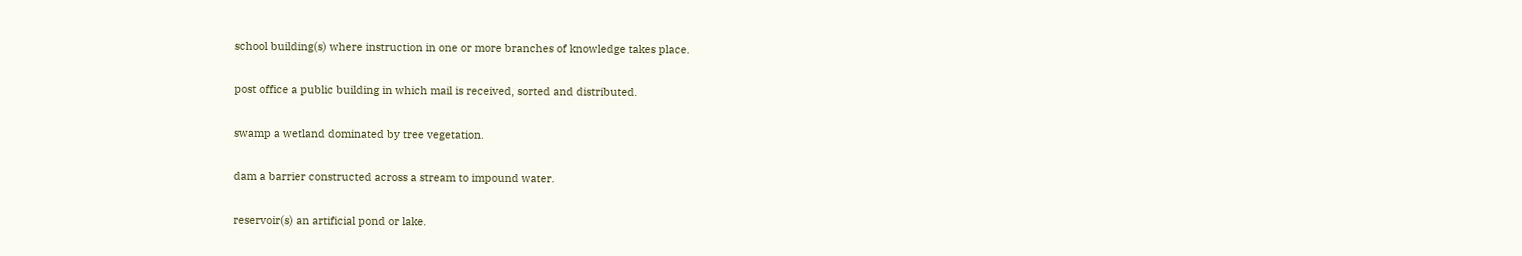school building(s) where instruction in one or more branches of knowledge takes place.

post office a public building in which mail is received, sorted and distributed.

swamp a wetland dominated by tree vegetation.

dam a barrier constructed across a stream to impound water.

reservoir(s) an artificial pond or lake.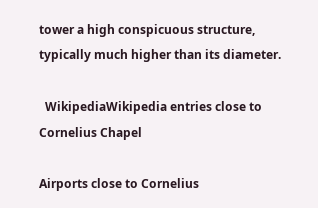tower a high conspicuous structure, typically much higher than its diameter.

  WikipediaWikipedia entries close to Cornelius Chapel

Airports close to Cornelius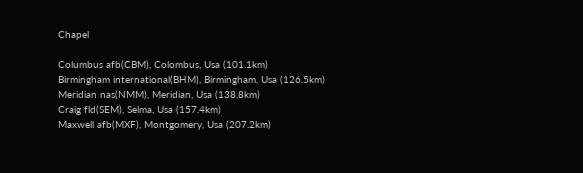Chapel

Columbus afb(CBM), Colombus, Usa (101.1km)
Birmingham international(BHM), Birmingham, Usa (126.5km)
Meridian nas(NMM), Meridian, Usa (138.8km)
Craig fld(SEM), Selma, Usa (157.4km)
Maxwell afb(MXF), Montgomery, Usa (207.2km)